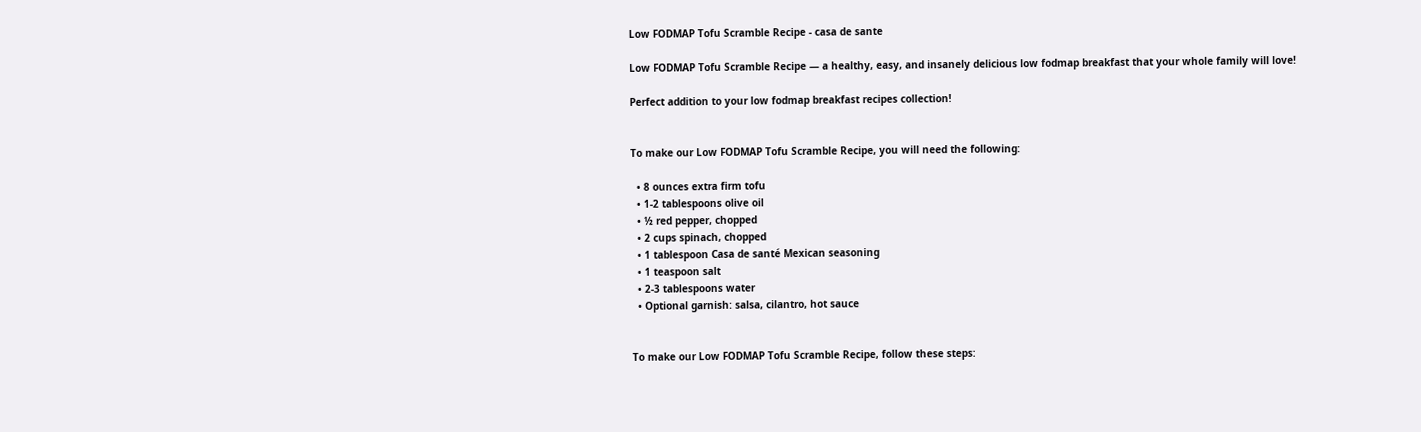Low FODMAP Tofu Scramble Recipe - casa de sante

Low FODMAP Tofu Scramble Recipe — a healthy, easy, and insanely delicious low fodmap breakfast that your whole family will love!

Perfect addition to your low fodmap breakfast recipes collection!


To make our Low FODMAP Tofu Scramble Recipe, you will need the following:

  • 8 ounces extra firm tofu
  • 1-2 tablespoons olive oil
  • ½ red pepper, chopped
  • 2 cups spinach, chopped
  • 1 tablespoon Casa de santé Mexican seasoning
  • 1 teaspoon salt
  • 2-3 tablespoons water
  • Optional garnish: salsa, cilantro, hot sauce


To make our Low FODMAP Tofu Scramble Recipe, follow these steps: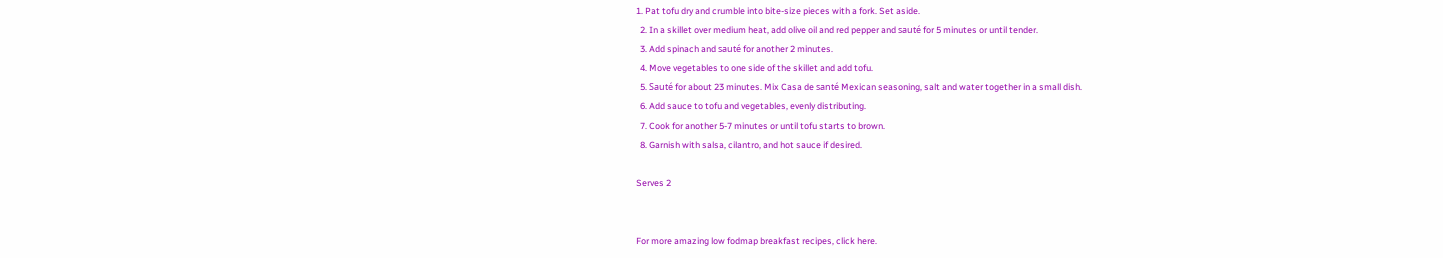1. Pat tofu dry and crumble into bite-size pieces with a fork. Set aside.
  2. In a skillet over medium heat, add olive oil and red pepper and sauté for 5 minutes or until tender.
  3. Add spinach and sauté for another 2 minutes.
  4. Move vegetables to one side of the skillet and add tofu.
  5. Sauté for about 23 minutes. Mix Casa de santé Mexican seasoning, salt and water together in a small dish.
  6. Add sauce to tofu and vegetables, evenly distributing.
  7. Cook for another 5-7 minutes or until tofu starts to brown.
  8. Garnish with salsa, cilantro, and hot sauce if desired.

Serves 2


For more amazing low fodmap breakfast recipes, click here.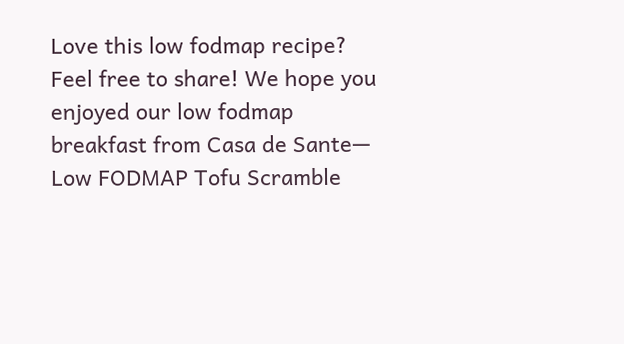Love this low fodmap recipe? Feel free to share! We hope you enjoyed our low fodmap breakfast from Casa de Sante— Low FODMAP Tofu Scramble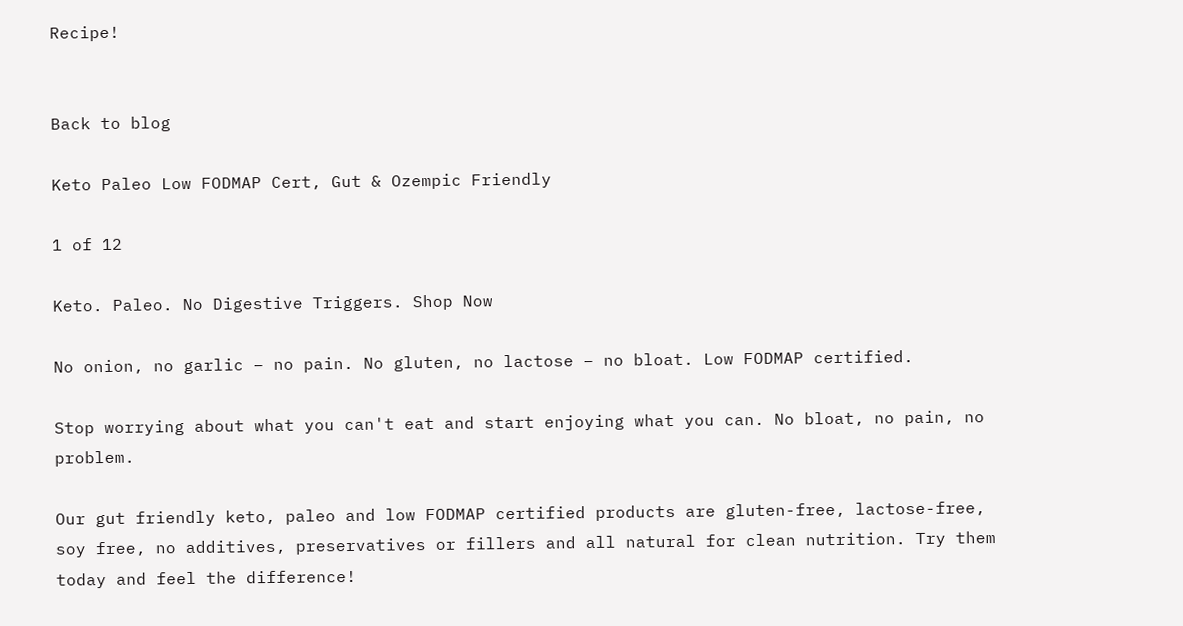Recipe!


Back to blog

Keto Paleo Low FODMAP Cert, Gut & Ozempic Friendly

1 of 12

Keto. Paleo. No Digestive Triggers. Shop Now

No onion, no garlic – no pain. No gluten, no lactose – no bloat. Low FODMAP certified.

Stop worrying about what you can't eat and start enjoying what you can. No bloat, no pain, no problem.

Our gut friendly keto, paleo and low FODMAP certified products are gluten-free, lactose-free, soy free, no additives, preservatives or fillers and all natural for clean nutrition. Try them today and feel the difference!